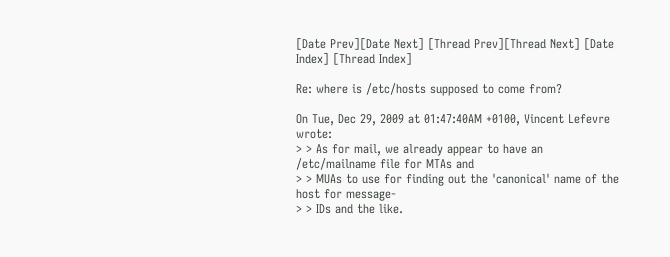[Date Prev][Date Next] [Thread Prev][Thread Next] [Date Index] [Thread Index]

Re: where is /etc/hosts supposed to come from?

On Tue, Dec 29, 2009 at 01:47:40AM +0100, Vincent Lefevre wrote:
> > As for mail, we already appear to have an /etc/mailname file for MTAs and
> > MUAs to use for finding out the 'canonical' name of the host for message-
> > IDs and the like.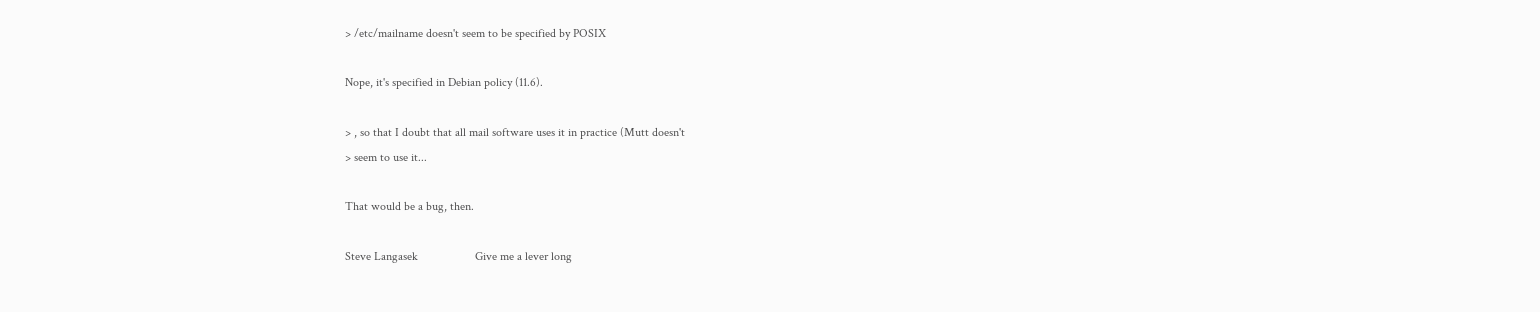> /etc/mailname doesn't seem to be specified by POSIX

Nope, it's specified in Debian policy (11.6).

> , so that I doubt that all mail software uses it in practice (Mutt doesn't
> seem to use it...

That would be a bug, then.

Steve Langasek                   Give me a lever long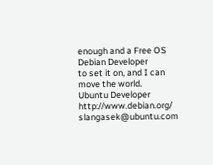enough and a Free OS
Debian Developer                   to set it on, and I can move the world.
Ubuntu Developer                                    http://www.debian.org/
slangasek@ubuntu.com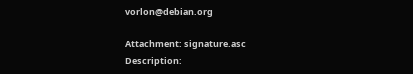vorlon@debian.org

Attachment: signature.asc
Description: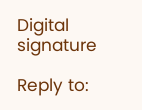Digital signature

Reply to: